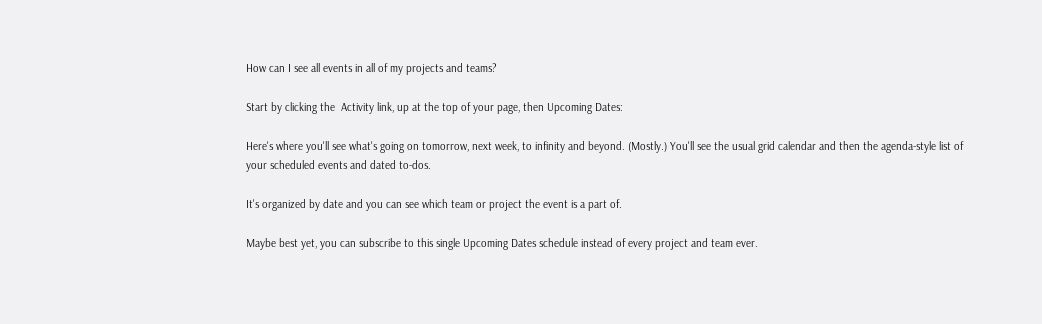How can I see all events in all of my projects and teams?

Start by clicking the  Activity link, up at the top of your page, then Upcoming Dates:

Here's where you'll see what's going on tomorrow, next week, to infinity and beyond. (Mostly.) You'll see the usual grid calendar and then the agenda-style list of your scheduled events and dated to-dos.

It's organized by date and you can see which team or project the event is a part of.

Maybe best yet, you can subscribe to this single Upcoming Dates schedule instead of every project and team ever.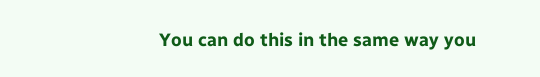You can do this in the same way you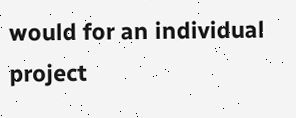would for an individual project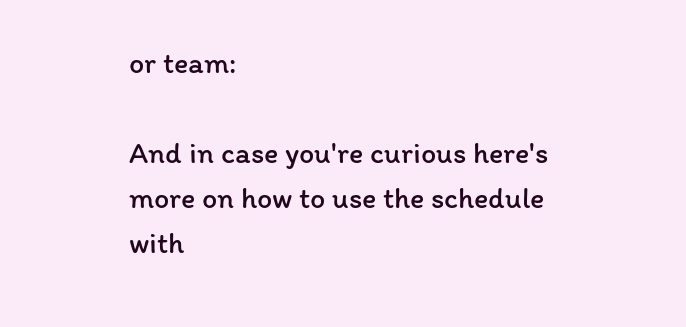or team:

And in case you're curious here's more on how to use the schedule with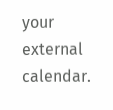your external calendar.